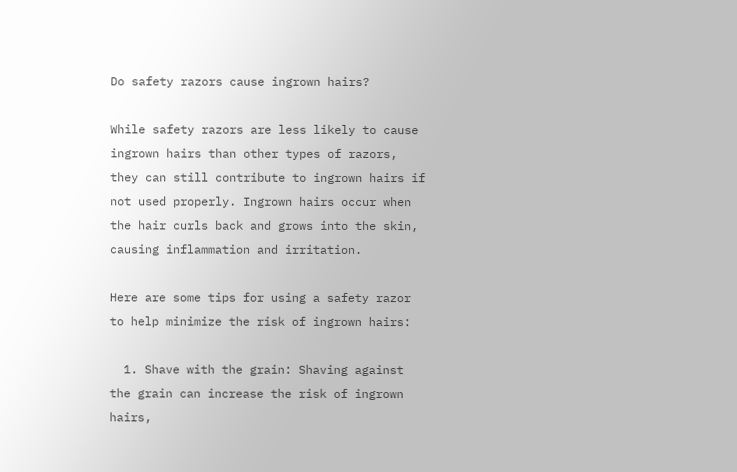Do safety razors cause ingrown hairs?

While safety razors are less likely to cause ingrown hairs than other types of razors, they can still contribute to ingrown hairs if not used properly. Ingrown hairs occur when the hair curls back and grows into the skin, causing inflammation and irritation.

Here are some tips for using a safety razor to help minimize the risk of ingrown hairs:

  1. Shave with the grain: Shaving against the grain can increase the risk of ingrown hairs,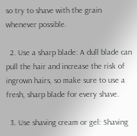so try to shave with the grain whenever possible.

  2. Use a sharp blade: A dull blade can pull the hair and increase the risk of ingrown hairs, so make sure to use a fresh, sharp blade for every shave.

  3. Use shaving cream or gel: Shaving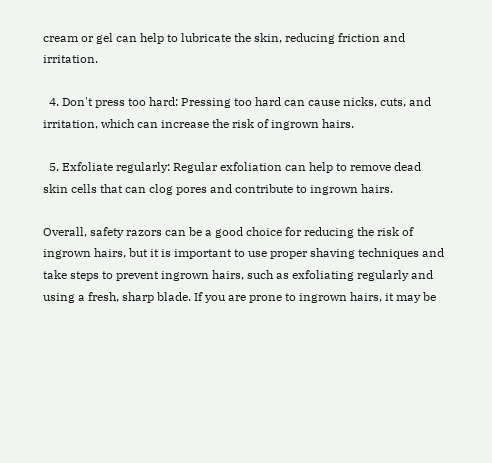cream or gel can help to lubricate the skin, reducing friction and irritation.

  4. Don't press too hard: Pressing too hard can cause nicks, cuts, and irritation, which can increase the risk of ingrown hairs.

  5. Exfoliate regularly: Regular exfoliation can help to remove dead skin cells that can clog pores and contribute to ingrown hairs.

Overall, safety razors can be a good choice for reducing the risk of ingrown hairs, but it is important to use proper shaving techniques and take steps to prevent ingrown hairs, such as exfoliating regularly and using a fresh, sharp blade. If you are prone to ingrown hairs, it may be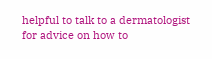helpful to talk to a dermatologist for advice on how to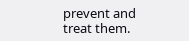prevent and treat them.